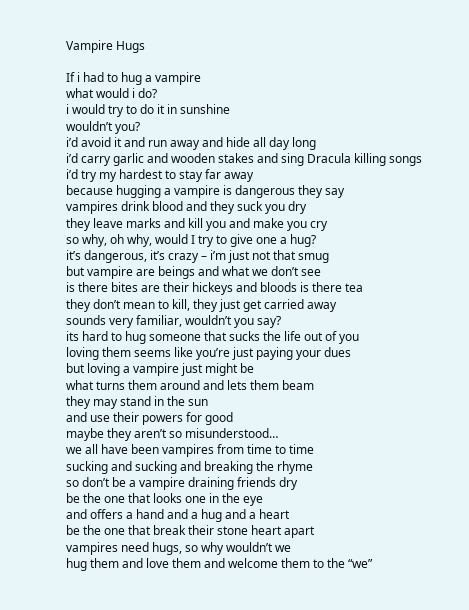Vampire Hugs

If i had to hug a vampire
what would i do?
i would try to do it in sunshine
wouldn’t you?
i’d avoid it and run away and hide all day long
i’d carry garlic and wooden stakes and sing Dracula killing songs
i’d try my hardest to stay far away
because hugging a vampire is dangerous they say
vampires drink blood and they suck you dry
they leave marks and kill you and make you cry
so why, oh why, would I try to give one a hug?
it’s dangerous, it’s crazy – i’m just not that smug
but vampire are beings and what we don’t see
is there bites are their hickeys and bloods is there tea
they don’t mean to kill, they just get carried away
sounds very familiar, wouldn’t you say?
its hard to hug someone that sucks the life out of you
loving them seems like you’re just paying your dues
but loving a vampire just might be
what turns them around and lets them beam
they may stand in the sun
and use their powers for good
maybe they aren’t so misunderstood…
we all have been vampires from time to time
sucking and sucking and breaking the rhyme
so don’t be a vampire draining friends dry
be the one that looks one in the eye
and offers a hand and a hug and a heart
be the one that break their stone heart apart
vampires need hugs, so why wouldn’t we
hug them and love them and welcome them to the “we”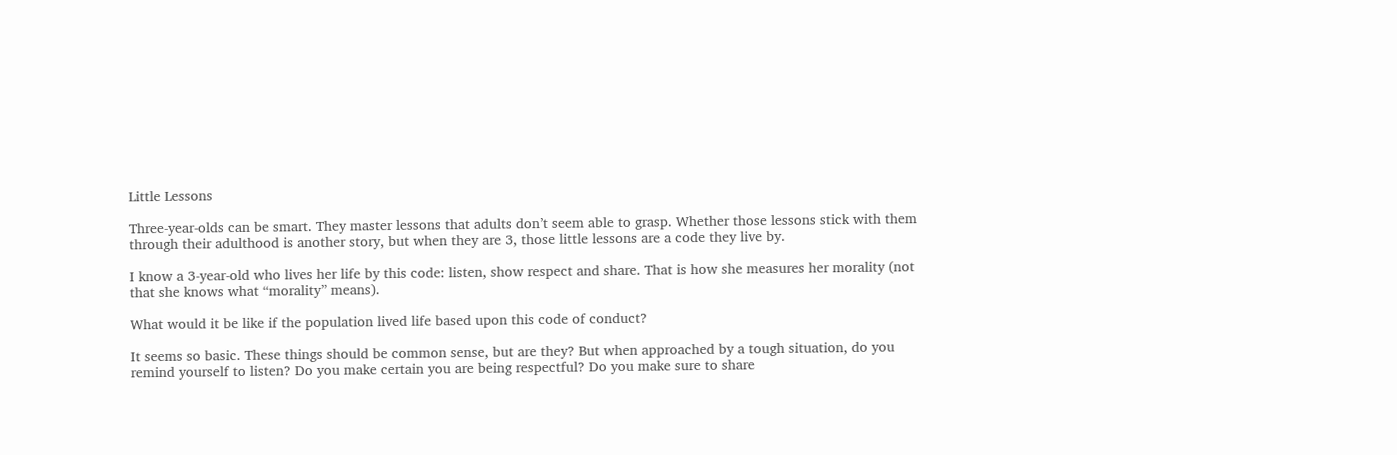Little Lessons

Three-year-olds can be smart. They master lessons that adults don’t seem able to grasp. Whether those lessons stick with them through their adulthood is another story, but when they are 3, those little lessons are a code they live by.

I know a 3-year-old who lives her life by this code: listen, show respect and share. That is how she measures her morality (not that she knows what “morality” means).

What would it be like if the population lived life based upon this code of conduct?

It seems so basic. These things should be common sense, but are they? But when approached by a tough situation, do you remind yourself to listen? Do you make certain you are being respectful? Do you make sure to share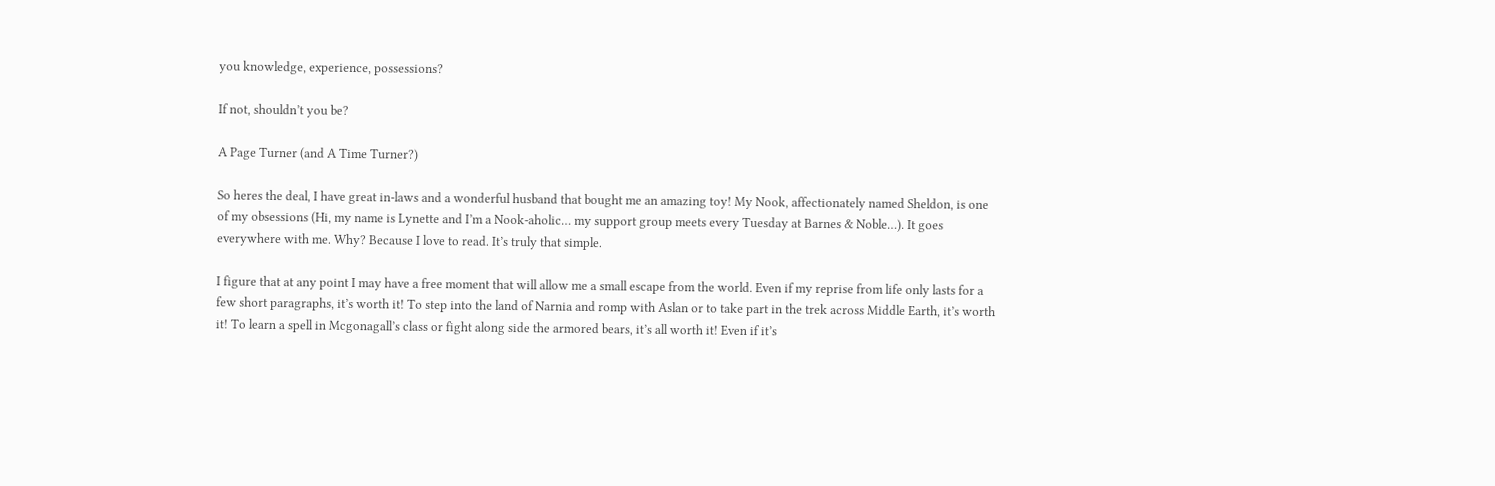you knowledge, experience, possessions?

If not, shouldn’t you be?

A Page Turner (and A Time Turner?)

So heres the deal, I have great in-laws and a wonderful husband that bought me an amazing toy! My Nook, affectionately named Sheldon, is one of my obsessions (Hi, my name is Lynette and I’m a Nook-aholic… my support group meets every Tuesday at Barnes & Noble…). It goes everywhere with me. Why? Because I love to read. It’s truly that simple.

I figure that at any point I may have a free moment that will allow me a small escape from the world. Even if my reprise from life only lasts for a few short paragraphs, it’s worth it! To step into the land of Narnia and romp with Aslan or to take part in the trek across Middle Earth, it’s worth it! To learn a spell in Mcgonagall’s class or fight along side the armored bears, it’s all worth it! Even if it’s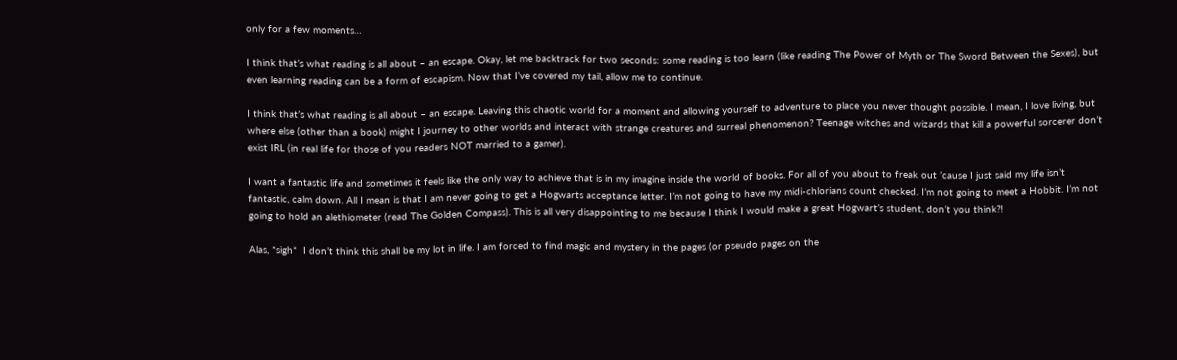only for a few moments…

I think that’s what reading is all about – an escape. Okay, let me backtrack for two seconds: some reading is too learn (like reading The Power of Myth or The Sword Between the Sexes), but even learning reading can be a form of escapism. Now that I’ve covered my tail, allow me to continue.

I think that’s what reading is all about – an escape. Leaving this chaotic world for a moment and allowing yourself to adventure to place you never thought possible. I mean, I love living, but where else (other than a book) might I journey to other worlds and interact with strange creatures and surreal phenomenon? Teenage witches and wizards that kill a powerful sorcerer don’t exist IRL (in real life for those of you readers NOT married to a gamer).

I want a fantastic life and sometimes it feels like the only way to achieve that is in my imagine inside the world of books. For all of you about to freak out ’cause I just said my life isn’t fantastic, calm down. All I mean is that I am never going to get a Hogwarts acceptance letter. I’m not going to have my midi-chlorians count checked. I’m not going to meet a Hobbit. I’m not going to hold an alethiometer (read The Golden Compass). This is all very disappointing to me because I think I would make a great Hogwart’s student, don’t you think?!

Alas, *sigh*  I don’t think this shall be my lot in life. I am forced to find magic and mystery in the pages (or pseudo pages on the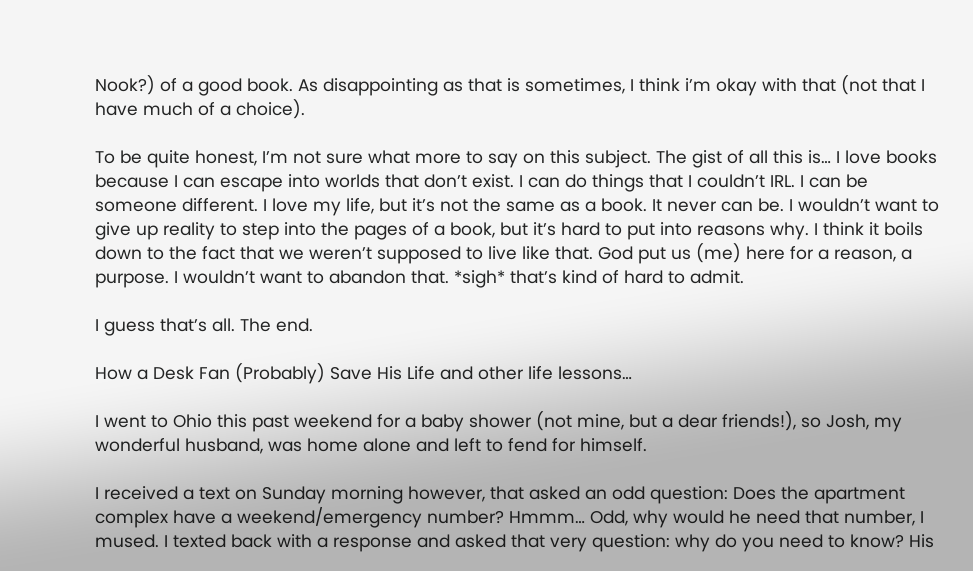Nook?) of a good book. As disappointing as that is sometimes, I think i’m okay with that (not that I have much of a choice).

To be quite honest, I’m not sure what more to say on this subject. The gist of all this is… I love books because I can escape into worlds that don’t exist. I can do things that I couldn’t IRL. I can be someone different. I love my life, but it’s not the same as a book. It never can be. I wouldn’t want to give up reality to step into the pages of a book, but it’s hard to put into reasons why. I think it boils down to the fact that we weren’t supposed to live like that. God put us (me) here for a reason, a purpose. I wouldn’t want to abandon that. *sigh* that’s kind of hard to admit.

I guess that’s all. The end.

How a Desk Fan (Probably) Save His Life and other life lessons…

I went to Ohio this past weekend for a baby shower (not mine, but a dear friends!), so Josh, my wonderful husband, was home alone and left to fend for himself.

I received a text on Sunday morning however, that asked an odd question: Does the apartment complex have a weekend/emergency number? Hmmm… Odd, why would he need that number, I mused. I texted back with a response and asked that very question: why do you need to know? His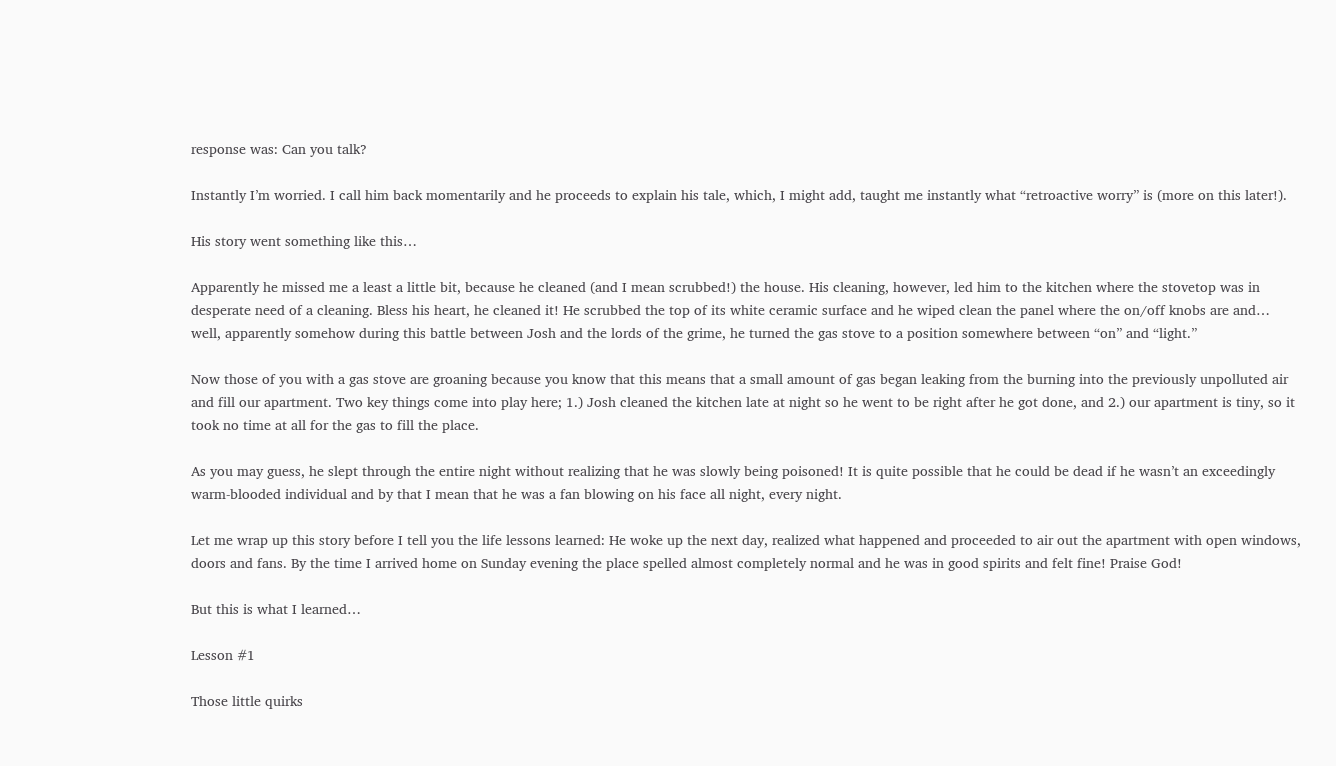response was: Can you talk?

Instantly I’m worried. I call him back momentarily and he proceeds to explain his tale, which, I might add, taught me instantly what “retroactive worry” is (more on this later!).

His story went something like this…

Apparently he missed me a least a little bit, because he cleaned (and I mean scrubbed!) the house. His cleaning, however, led him to the kitchen where the stovetop was in desperate need of a cleaning. Bless his heart, he cleaned it! He scrubbed the top of its white ceramic surface and he wiped clean the panel where the on/off knobs are and… well, apparently somehow during this battle between Josh and the lords of the grime, he turned the gas stove to a position somewhere between “on” and “light.”

Now those of you with a gas stove are groaning because you know that this means that a small amount of gas began leaking from the burning into the previously unpolluted air and fill our apartment. Two key things come into play here; 1.) Josh cleaned the kitchen late at night so he went to be right after he got done, and 2.) our apartment is tiny, so it took no time at all for the gas to fill the place.

As you may guess, he slept through the entire night without realizing that he was slowly being poisoned! It is quite possible that he could be dead if he wasn’t an exceedingly warm-blooded individual and by that I mean that he was a fan blowing on his face all night, every night.

Let me wrap up this story before I tell you the life lessons learned: He woke up the next day, realized what happened and proceeded to air out the apartment with open windows, doors and fans. By the time I arrived home on Sunday evening the place spelled almost completely normal and he was in good spirits and felt fine! Praise God!

But this is what I learned…

Lesson #1

Those little quirks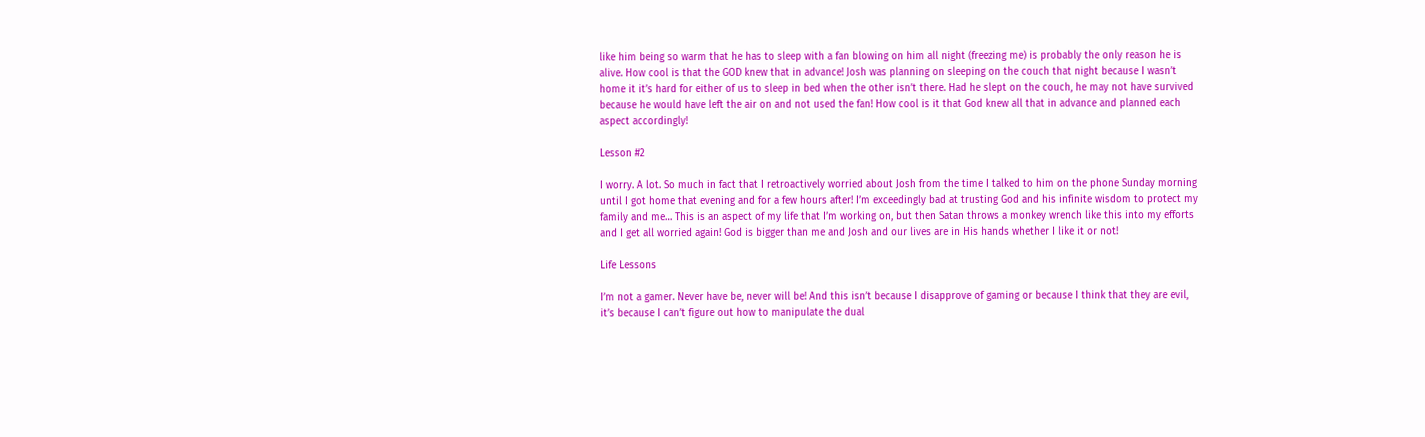like him being so warm that he has to sleep with a fan blowing on him all night (freezing me) is probably the only reason he is alive. How cool is that the GOD knew that in advance! Josh was planning on sleeping on the couch that night because I wasn’t home it it’s hard for either of us to sleep in bed when the other isn’t there. Had he slept on the couch, he may not have survived because he would have left the air on and not used the fan! How cool is it that God knew all that in advance and planned each aspect accordingly!

Lesson #2

I worry. A lot. So much in fact that I retroactively worried about Josh from the time I talked to him on the phone Sunday morning until I got home that evening and for a few hours after! I’m exceedingly bad at trusting God and his infinite wisdom to protect my family and me… This is an aspect of my life that I’m working on, but then Satan throws a monkey wrench like this into my efforts and I get all worried again! God is bigger than me and Josh and our lives are in His hands whether I like it or not!

Life Lessons

I’m not a gamer. Never have be, never will be! And this isn’t because I disapprove of gaming or because I think that they are evil, it’s because I can’t figure out how to manipulate the dual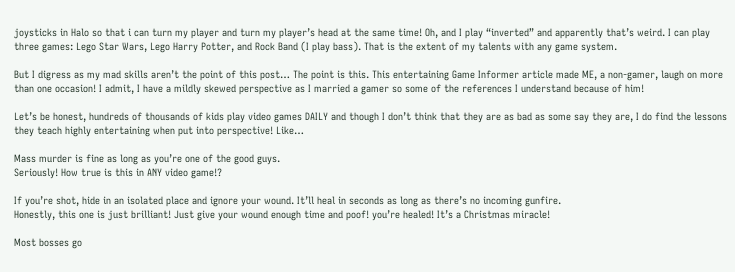joysticks in Halo so that i can turn my player and turn my player’s head at the same time! Oh, and I play “inverted” and apparently that’s weird. I can play three games: Lego Star Wars, Lego Harry Potter, and Rock Band (I play bass). That is the extent of my talents with any game system.

But I digress as my mad skills aren’t the point of this post… The point is this. This entertaining Game Informer article made ME, a non-gamer, laugh on more than one occasion! I admit, I have a mildly skewed perspective as I married a gamer so some of the references I understand because of him!

Let’s be honest, hundreds of thousands of kids play video games DAILY and though I don’t think that they are as bad as some say they are, I do find the lessons they teach highly entertaining when put into perspective! Like…

Mass murder is fine as long as you’re one of the good guys.
Seriously! How true is this in ANY video game!?

If you’re shot, hide in an isolated place and ignore your wound. It’ll heal in seconds as long as there’s no incoming gunfire.
Honestly, this one is just brilliant! Just give your wound enough time and poof! you’re healed! It’s a Christmas miracle!

Most bosses go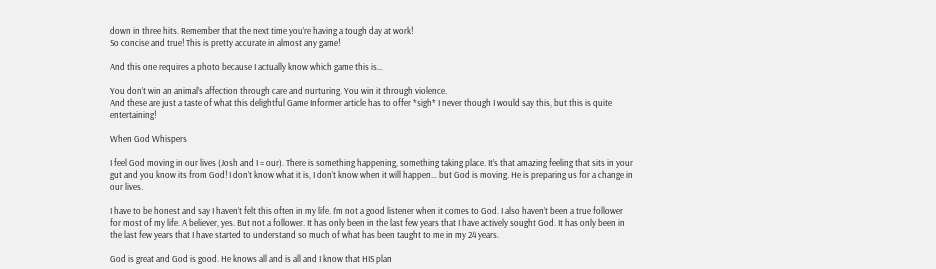down in three hits. Remember that the next time you’re having a tough day at work!
So concise and true! This is pretty accurate in almost any game!

And this one requires a photo because I actually know which game this is…

You don’t win an animal’s affection through care and nurturing. You win it through violence.
And these are just a taste of what this delightful Game Informer article has to offer *sigh* I never though I would say this, but this is quite entertaining!

When God Whispers

I feel God moving in our lives (Josh and I = our). There is something happening, something taking place. It’s that amazing feeling that sits in your gut and you know its from God! I don’t know what it is, I don’t know when it will happen… but God is moving. He is preparing us for a change in our lives.

I have to be honest and say I haven’t felt this often in my life. I’m not a good listener when it comes to God. I also haven’t been a true follower for most of my life. A believer, yes. But not a follower. It has only been in the last few years that I have actively sought God. It has only been in the last few years that I have started to understand so much of what has been taught to me in my 24 years.

God is great and God is good. He knows all and is all and I know that HIS plan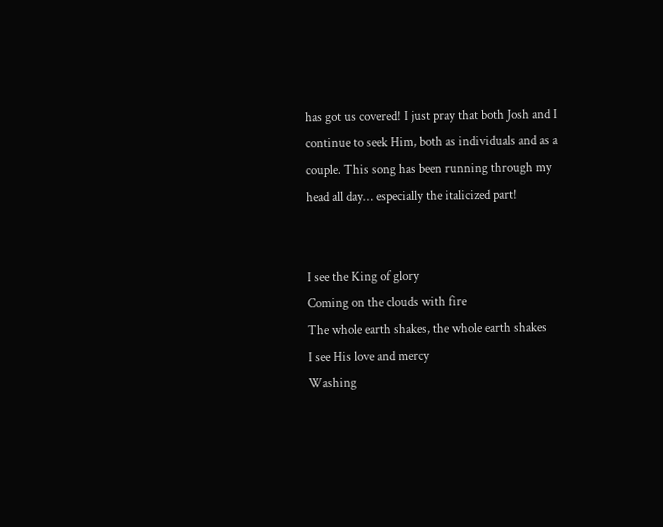has got us covered! I just pray that both Josh and I continue to seek Him, both as individuals and as a couple. This song has been running through my head all day… especially the italicized part!


I see the King of glory
Coming on the clouds with fire
The whole earth shakes, the whole earth shakes
I see His love and mercy
Washing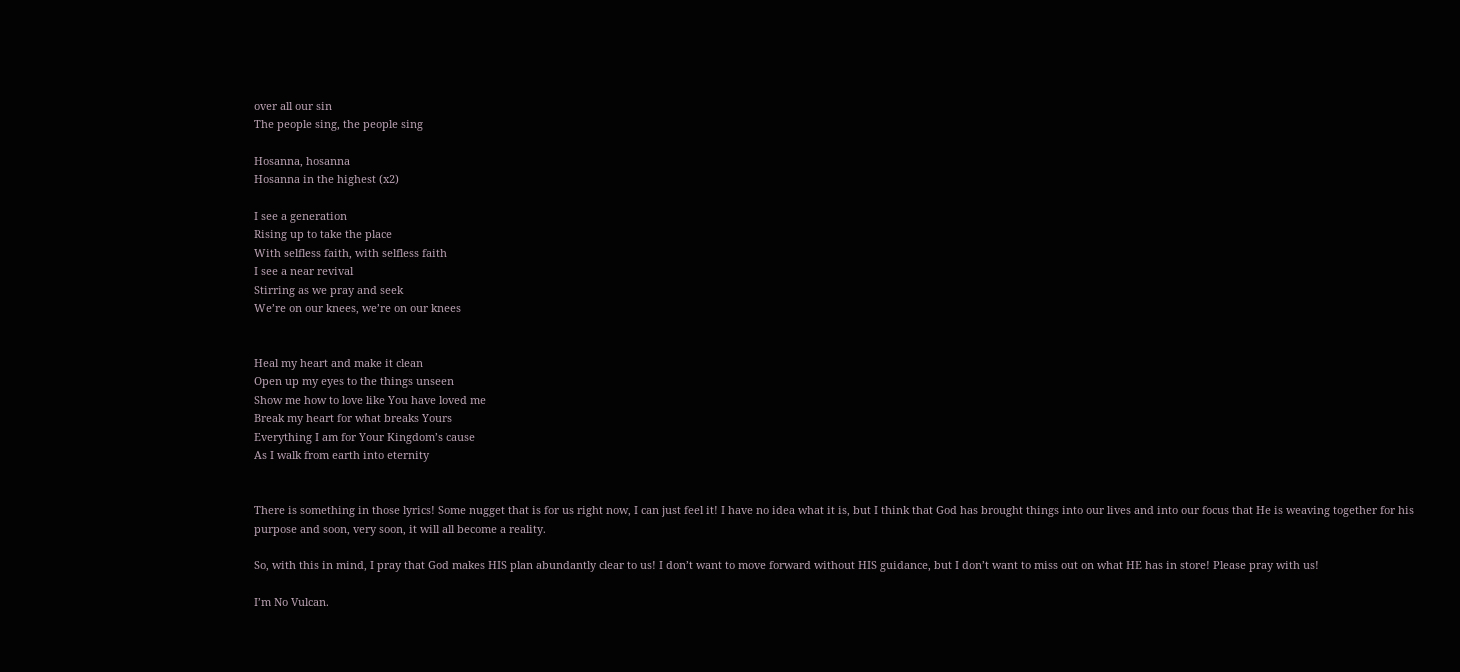over all our sin
The people sing, the people sing

Hosanna, hosanna
Hosanna in the highest (x2)

I see a generation
Rising up to take the place
With selfless faith, with selfless faith
I see a near revival
Stirring as we pray and seek
We’re on our knees, we’re on our knees


Heal my heart and make it clean
Open up my eyes to the things unseen
Show me how to love like You have loved me
Break my heart for what breaks Yours
Everything I am for Your Kingdom’s cause
As I walk from earth into eternity


There is something in those lyrics! Some nugget that is for us right now, I can just feel it! I have no idea what it is, but I think that God has brought things into our lives and into our focus that He is weaving together for his purpose and soon, very soon, it will all become a reality.

So, with this in mind, I pray that God makes HIS plan abundantly clear to us! I don’t want to move forward without HIS guidance, but I don’t want to miss out on what HE has in store! Please pray with us!

I’m No Vulcan.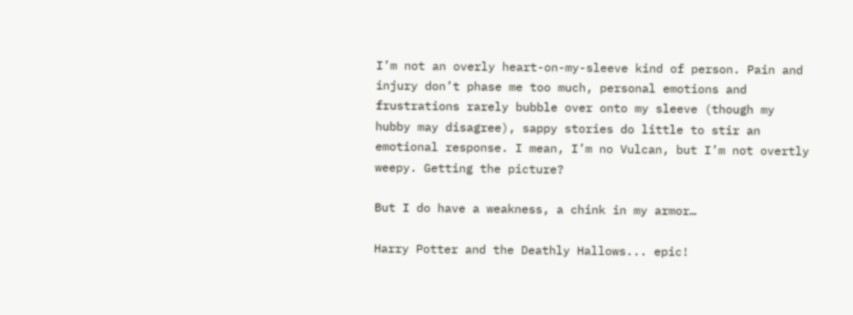I’m not an overly heart-on-my-sleeve kind of person. Pain and injury don’t phase me too much, personal emotions and frustrations rarely bubble over onto my sleeve (though my hubby may disagree), sappy stories do little to stir an emotional response. I mean, I’m no Vulcan, but I’m not overtly weepy. Getting the picture?

But I do have a weakness, a chink in my armor…

Harry Potter and the Deathly Hallows... epic!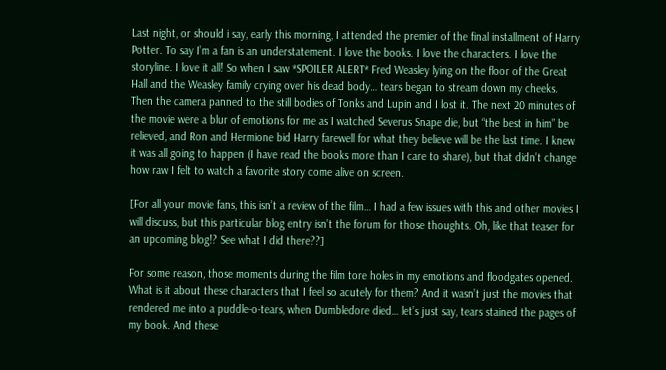Last night, or should i say, early this morning, I attended the premier of the final installment of Harry Potter. To say I’m a fan is an understatement. I love the books. I love the characters. I love the storyline. I love it all! So when I saw *SPOILER ALERT* Fred Weasley lying on the floor of the Great Hall and the Weasley family crying over his dead body… tears began to stream down my cheeks. Then the camera panned to the still bodies of Tonks and Lupin and I lost it. The next 20 minutes of the movie were a blur of emotions for me as I watched Severus Snape die, but “the best in him” be relieved, and Ron and Hermione bid Harry farewell for what they believe will be the last time. I knew it was all going to happen (I have read the books more than I care to share), but that didn’t change how raw I felt to watch a favorite story come alive on screen.

[For all your movie fans, this isn’t a review of the film… I had a few issues with this and other movies I will discuss, but this particular blog entry isn’t the forum for those thoughts. Oh, like that teaser for an upcoming blog!? See what I did there??]

For some reason, those moments during the film tore holes in my emotions and floodgates opened. What is it about these characters that I feel so acutely for them? And it wasn’t just the movies that rendered me into a puddle-o-tears, when Dumbledore died… let’s just say, tears stained the pages of my book. And these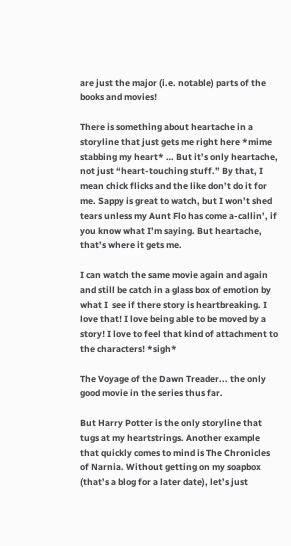are just the major (i.e. notable) parts of the books and movies!

There is something about heartache in a storyline that just gets me right here *mime stabbing my heart* … But it’s only heartache, not just “heart-touching stuff.” By that, I mean chick flicks and the like don’t do it for me. Sappy is great to watch, but I won’t shed tears unless my Aunt Flo has come a-callin’, if you know what I’m saying. But heartache, that’s where it gets me.

I can watch the same movie again and again and still be catch in a glass box of emotion by what I  see if there story is heartbreaking. I love that! I love being able to be moved by a story! I love to feel that kind of attachment to the characters! *sigh*

The Voyage of the Dawn Treader... the only good movie in the series thus far.

But Harry Potter is the only storyline that tugs at my heartstrings. Another example that quickly comes to mind is The Chronicles of Narnia. Without getting on my soapbox (that’s a blog for a later date), let’s just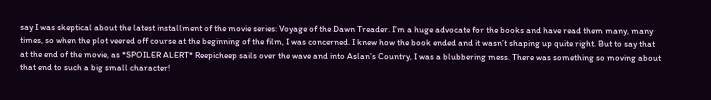say I was skeptical about the latest installment of the movie series: Voyage of the Dawn Treader. I’m a huge advocate for the books and have read them many, many times, so when the plot veered off course at the beginning of the film, I was concerned. I knew how the book ended and it wasn’t shaping up quite right. But to say that at the end of the movie, as *SPOILER ALERT* Reepicheep sails over the wave and into Aslan’s Country, I was a blubbering mess. There was something so moving about that end to such a big small character!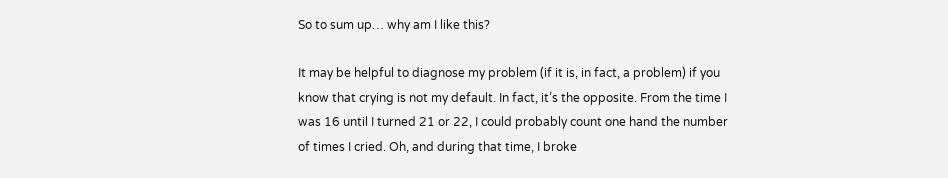So to sum up… why am I like this?

It may be helpful to diagnose my problem (if it is, in fact, a problem) if you know that crying is not my default. In fact, it’s the opposite. From the time I was 16 until I turned 21 or 22, I could probably count one hand the number of times I cried. Oh, and during that time, I broke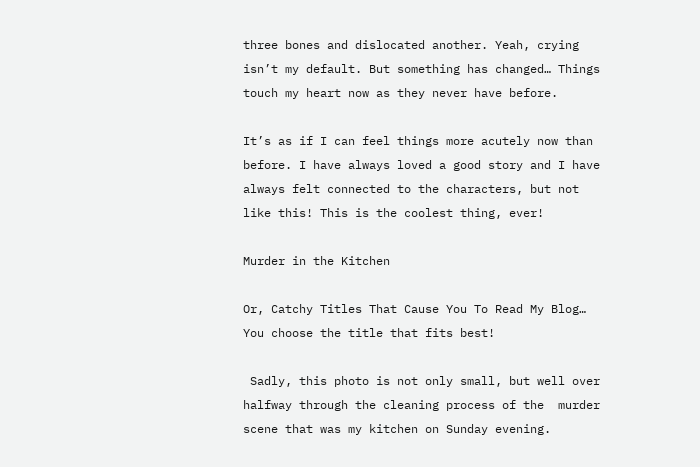three bones and dislocated another. Yeah, crying isn’t my default. But something has changed… Things touch my heart now as they never have before.

It’s as if I can feel things more acutely now than before. I have always loved a good story and I have always felt connected to the characters, but not like this! This is the coolest thing, ever!

Murder in the Kitchen

Or, Catchy Titles That Cause You To Read My Blog… You choose the title that fits best!

 Sadly, this photo is not only small, but well over halfway through the cleaning process of the  murder scene that was my kitchen on Sunday evening.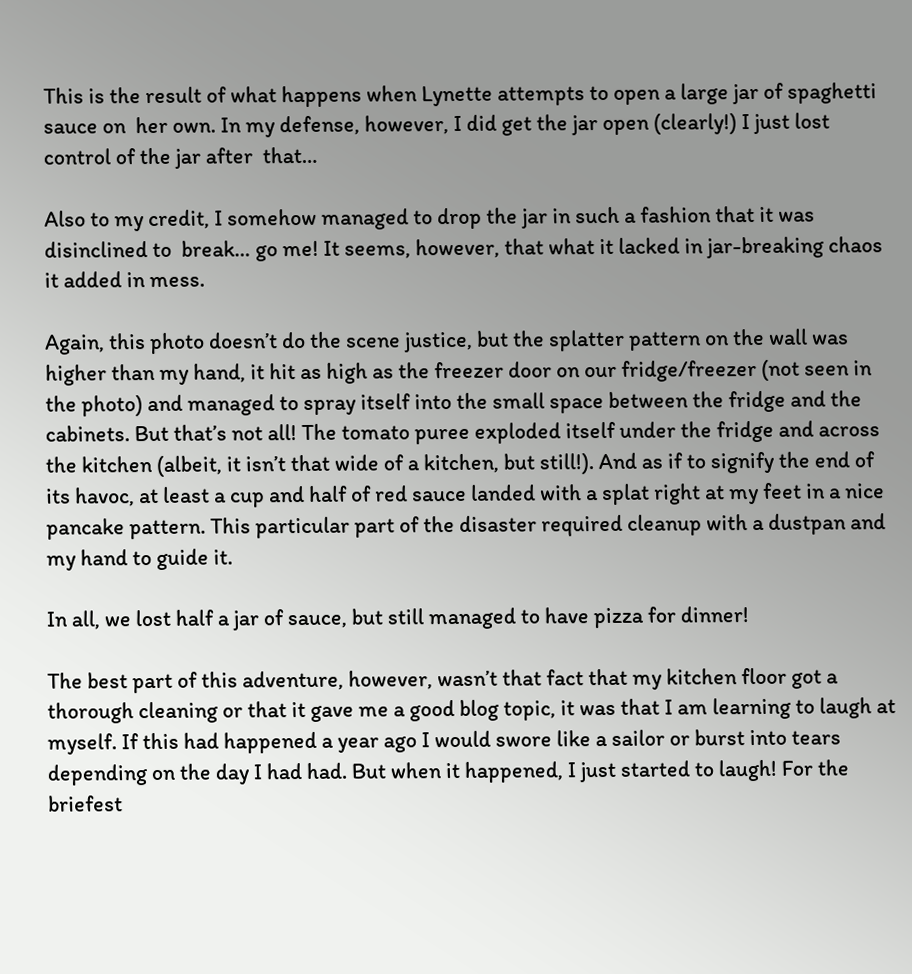This is the result of what happens when Lynette attempts to open a large jar of spaghetti sauce on  her own. In my defense, however, I did get the jar open (clearly!) I just lost control of the jar after  that…

Also to my credit, I somehow managed to drop the jar in such a fashion that it was disinclined to  break… go me! It seems, however, that what it lacked in jar-breaking chaos it added in mess.

Again, this photo doesn’t do the scene justice, but the splatter pattern on the wall was higher than my hand, it hit as high as the freezer door on our fridge/freezer (not seen in the photo) and managed to spray itself into the small space between the fridge and the cabinets. But that’s not all! The tomato puree exploded itself under the fridge and across the kitchen (albeit, it isn’t that wide of a kitchen, but still!). And as if to signify the end of its havoc, at least a cup and half of red sauce landed with a splat right at my feet in a nice pancake pattern. This particular part of the disaster required cleanup with a dustpan and my hand to guide it.

In all, we lost half a jar of sauce, but still managed to have pizza for dinner!

The best part of this adventure, however, wasn’t that fact that my kitchen floor got a thorough cleaning or that it gave me a good blog topic, it was that I am learning to laugh at myself. If this had happened a year ago I would swore like a sailor or burst into tears depending on the day I had had. But when it happened, I just started to laugh! For the briefest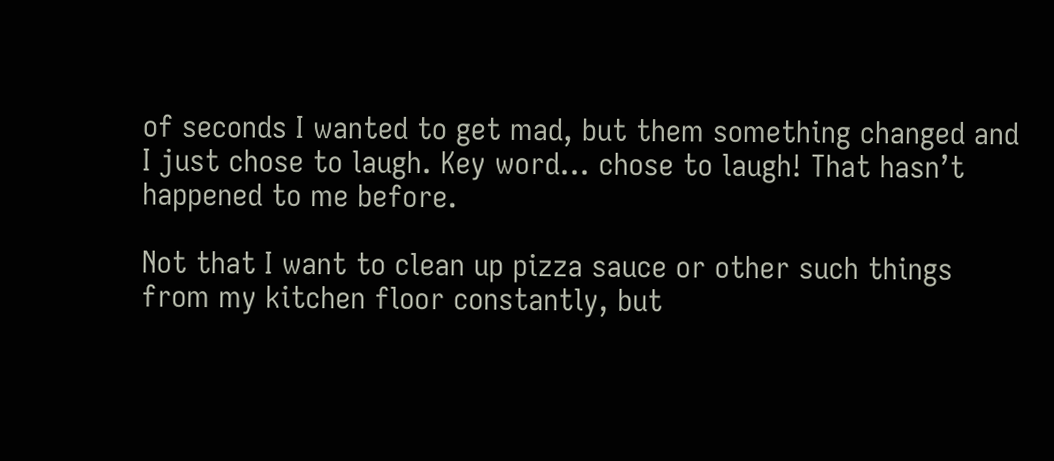of seconds I wanted to get mad, but them something changed and I just chose to laugh. Key word… chose to laugh! That hasn’t happened to me before.

Not that I want to clean up pizza sauce or other such things from my kitchen floor constantly, but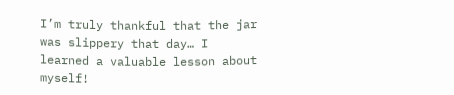I’m truly thankful that the jar was slippery that day… I learned a valuable lesson about myself!